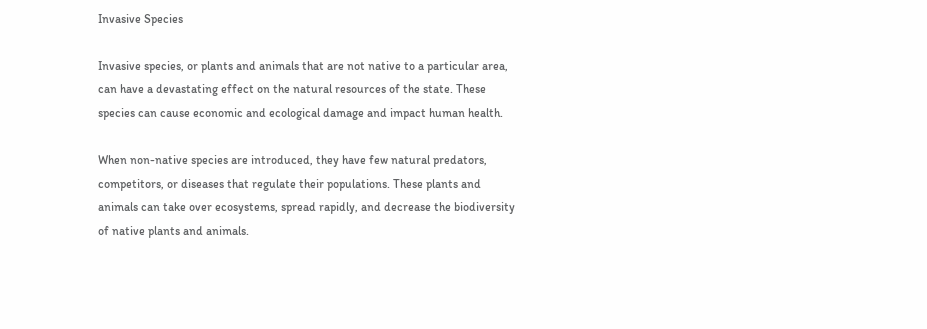Invasive Species

Invasive species, or plants and animals that are not native to a particular area, can have a devastating effect on the natural resources of the state. These species can cause economic and ecological damage and impact human health.

When non-native species are introduced, they have few natural predators, competitors, or diseases that regulate their populations. These plants and animals can take over ecosystems, spread rapidly, and decrease the biodiversity of native plants and animals.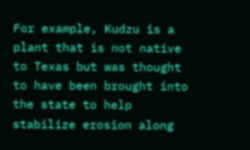For example, Kudzu is a plant that is not native to Texas but was thought to have been brought into the state to help stabilize erosion along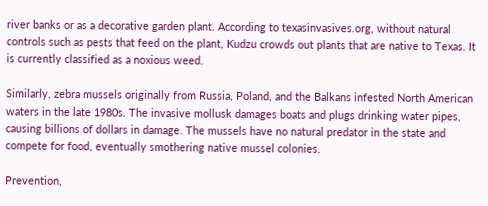river banks or as a decorative garden plant. According to texasinvasives.org, without natural controls such as pests that feed on the plant, Kudzu crowds out plants that are native to Texas. It is currently classified as a noxious weed.

Similarly, zebra mussels originally from Russia, Poland, and the Balkans infested North American waters in the late 1980s. The invasive mollusk damages boats and plugs drinking water pipes, causing billions of dollars in damage. The mussels have no natural predator in the state and compete for food, eventually smothering native mussel colonies.

Prevention,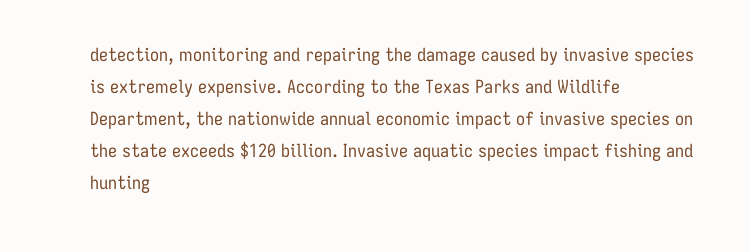detection, monitoring and repairing the damage caused by invasive species is extremely expensive. According to the Texas Parks and Wildlife Department, the nationwide annual economic impact of invasive species on the state exceeds $120 billion. Invasive aquatic species impact fishing and hunting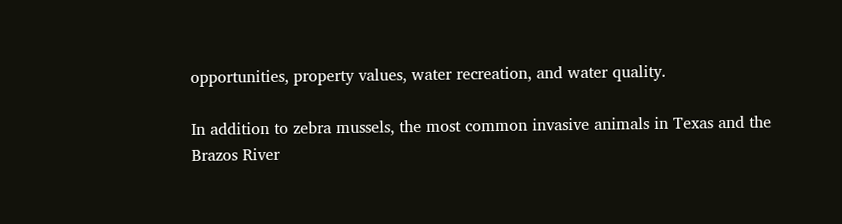opportunities, property values, water recreation, and water quality.

In addition to zebra mussels, the most common invasive animals in Texas and the Brazos River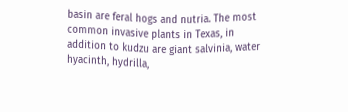basin are feral hogs and nutria. The most common invasive plants in Texas, in addition to kudzu are giant salvinia, water hyacinth, hydrilla,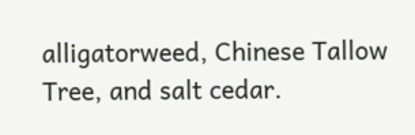alligatorweed, Chinese Tallow Tree, and salt cedar.